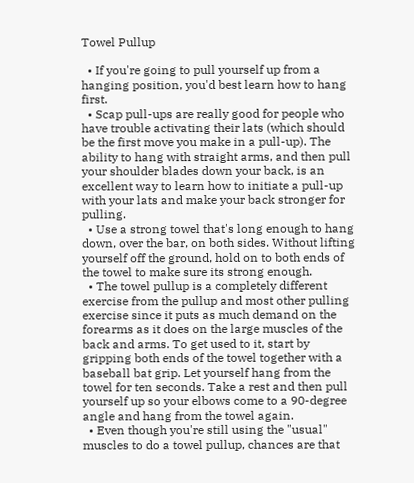Towel Pullup

  • If you're going to pull yourself up from a hanging position, you'd best learn how to hang first.
  • Scap pull-ups are really good for people who have trouble activating their lats (which should be the first move you make in a pull-up). The ability to hang with straight arms, and then pull your shoulder blades down your back, is an excellent way to learn how to initiate a pull-up with your lats and make your back stronger for pulling.
  • Use a strong towel that's long enough to hang down, over the bar, on both sides. Without lifting yourself off the ground, hold on to both ends of the towel to make sure its strong enough.
  • The towel pullup is a completely different exercise from the pullup and most other pulling exercise since it puts as much demand on the forearms as it does on the large muscles of the back and arms. To get used to it, start by gripping both ends of the towel together with a baseball bat grip. Let yourself hang from the towel for ten seconds. Take a rest and then pull yourself up so your elbows come to a 90-degree angle and hang from the towel again.
  • Even though you're still using the "usual" muscles to do a towel pullup, chances are that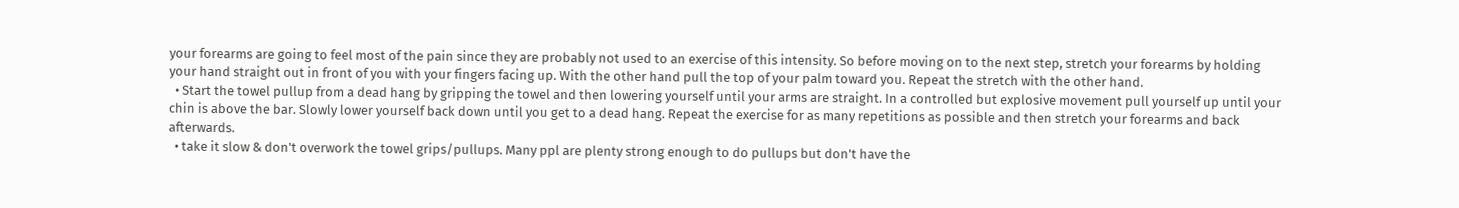your forearms are going to feel most of the pain since they are probably not used to an exercise of this intensity. So before moving on to the next step, stretch your forearms by holding your hand straight out in front of you with your fingers facing up. With the other hand pull the top of your palm toward you. Repeat the stretch with the other hand.
  • Start the towel pullup from a dead hang by gripping the towel and then lowering yourself until your arms are straight. In a controlled but explosive movement pull yourself up until your chin is above the bar. Slowly lower yourself back down until you get to a dead hang. Repeat the exercise for as many repetitions as possible and then stretch your forearms and back afterwards.
  • take it slow & don't overwork the towel grips/pullups. Many ppl are plenty strong enough to do pullups but don't have the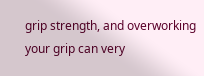grip strength, and overworking your grip can very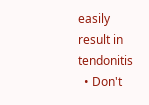easily result in tendonitis
  • Don't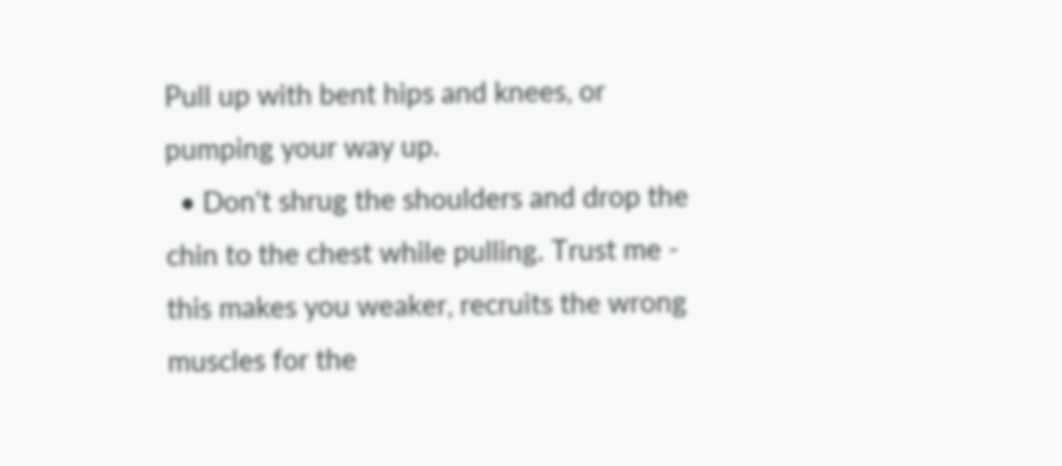Pull up with bent hips and knees, or pumping your way up.
  • Don't shrug the shoulders and drop the chin to the chest while pulling. Trust me - this makes you weaker, recruits the wrong muscles for the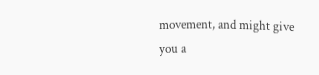movement, and might give you a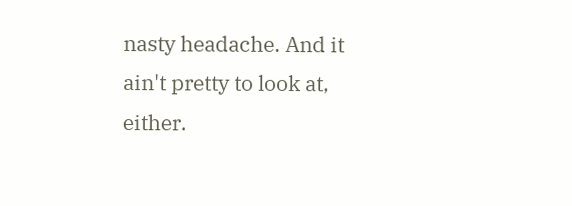nasty headache. And it ain't pretty to look at, either.